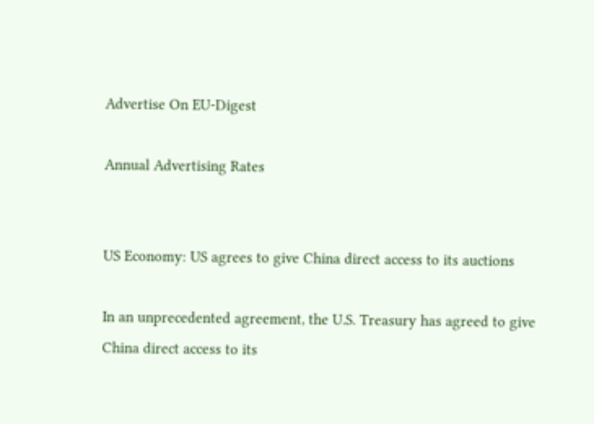Advertise On EU-Digest

Annual Advertising Rates


US Economy: US agrees to give China direct access to its auctions

In an unprecedented agreement, the U.S. Treasury has agreed to give China direct access to its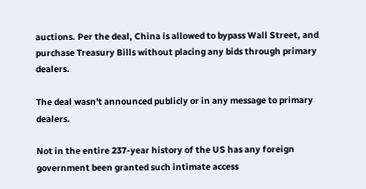auctions. Per the deal, China is allowed to bypass Wall Street, and purchase Treasury Bills without placing any bids through primary dealers.

The deal wasn't announced publicly or in any message to primary dealers.

Not in the entire 237-year history of the US has any foreign government been granted such intimate access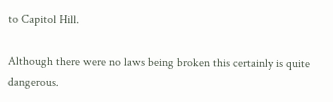to Capitol Hill.

Although there were no laws being broken this certainly is quite dangerous.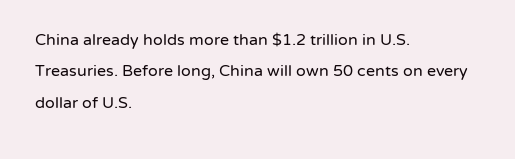China already holds more than $1.2 trillion in U.S. Treasuries. Before long, China will own 50 cents on every dollar of U.S.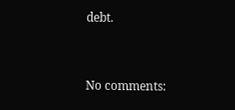debt.


No comments: